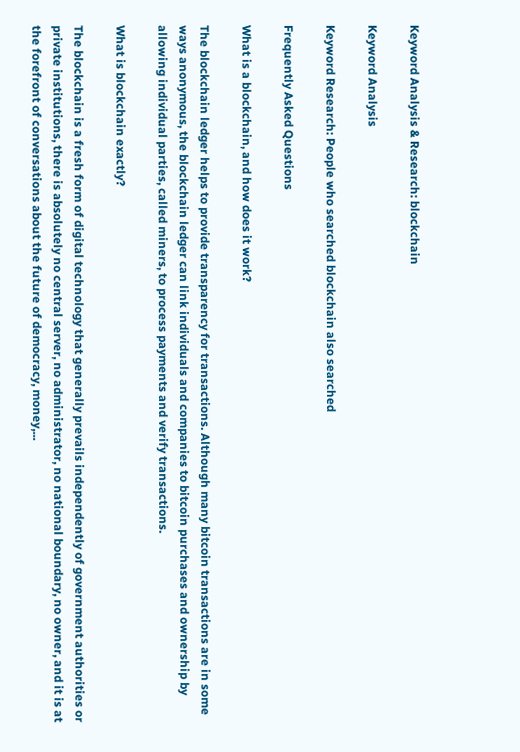Keyword Analysis & Research: blockchain

Keyword Analysis

Keyword Research: People who searched blockchain also searched

Frequently Asked Questions

What is a blockchain, and how does it work?

The blockchain ledger helps to provide transparency for transactions. Although many bitcoin transactions are in some ways anonymous, the blockchain ledger can link individuals and companies to bitcoin purchases and ownership by allowing individual parties, called miners, to process payments and verify transactions.

What is blockchain exactly?

The blockchain is a fresh form of digital technology that generally prevails independently of government authorities or private institutions, there is absolutely no central server, no administrator, no national boundary, no owner, and it is at the forefront of conversations about the future of democracy, money,...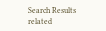Search Results related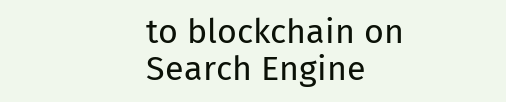to blockchain on Search Engine